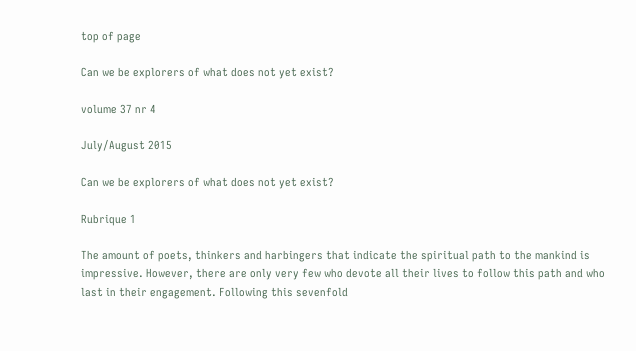top of page

Can we be explorers of what does not yet exist?

volume 37 nr 4

July/August 2015

Can we be explorers of what does not yet exist?

Rubrique 1

The amount of poets, thinkers and harbingers that indicate the spiritual path to the mankind is impressive. However, there are only very few who devote all their lives to follow this path and who last in their engagement. Following this sevenfold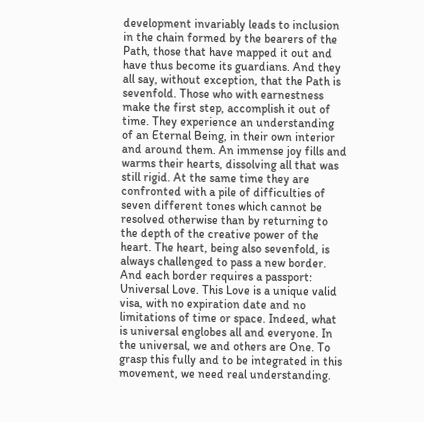development invariably leads to inclusion in the chain formed by the bearers of the Path, those that have mapped it out and have thus become its guardians. And they all say, without exception, that the Path is sevenfold. Those who with earnestness make the first step, accomplish it out of time. They experience an understanding of an Eternal Being, in their own interior and around them. An immense joy fills and warms their hearts, dissolving all that was still rigid. At the same time they are confronted with a pile of difficulties of seven different tones which cannot be resolved otherwise than by returning to the depth of the creative power of the heart. The heart, being also sevenfold, is always challenged to pass a new border. And each border requires a passport: Universal Love. This Love is a unique valid visa, with no expiration date and no limitations of time or space. Indeed, what is universal englobes all and everyone. In the universal, we and others are One. To grasp this fully and to be integrated in this movement, we need real understanding.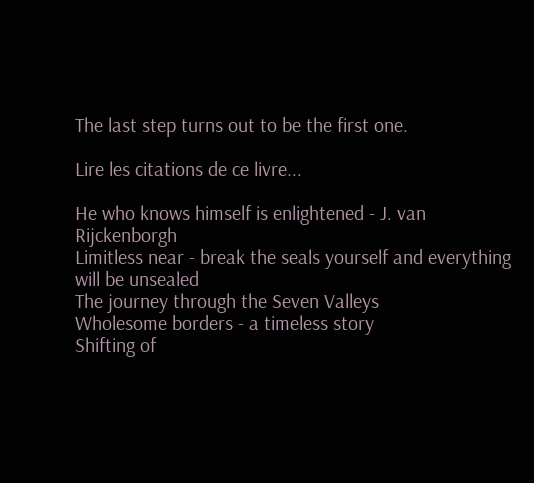The last step turns out to be the first one.

Lire les citations de ce livre...

He who knows himself is enlightened - J. van Rijckenborgh
Limitless near - break the seals yourself and everything will be unsealed
The journey through the Seven Valleys
Wholesome borders - a timeless story
Shifting of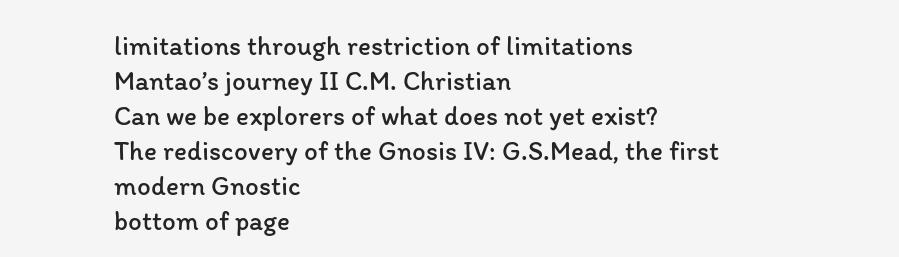limitations through restriction of limitations
Mantao’s journey II C.M. Christian
Can we be explorers of what does not yet exist?
The rediscovery of the Gnosis IV: G.S.Mead, the first modern Gnostic
bottom of page